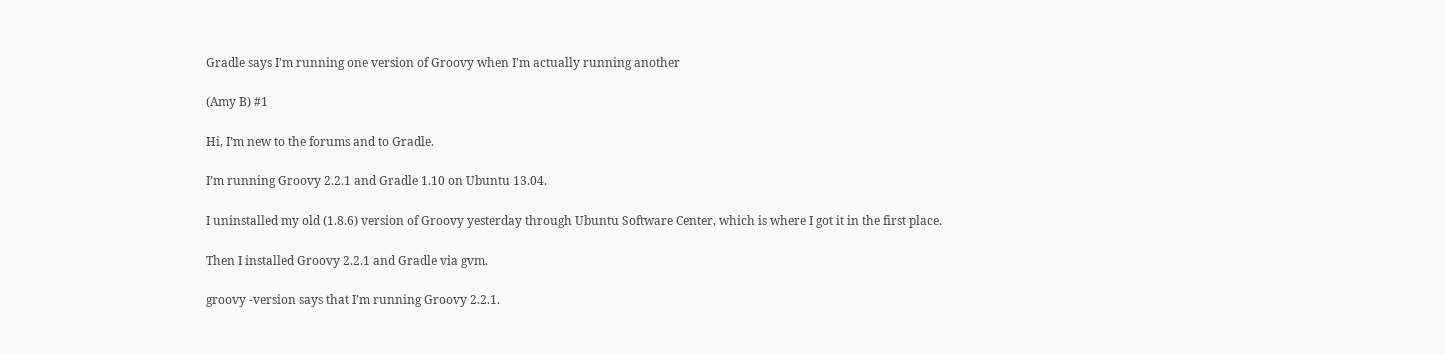Gradle says I'm running one version of Groovy when I'm actually running another

(Amy B) #1

Hi, I’m new to the forums and to Gradle.

I’m running Groovy 2.2.1 and Gradle 1.10 on Ubuntu 13.04.

I uninstalled my old (1.8.6) version of Groovy yesterday through Ubuntu Software Center, which is where I got it in the first place.

Then I installed Groovy 2.2.1 and Gradle via gvm.

groovy -version says that I’m running Groovy 2.2.1.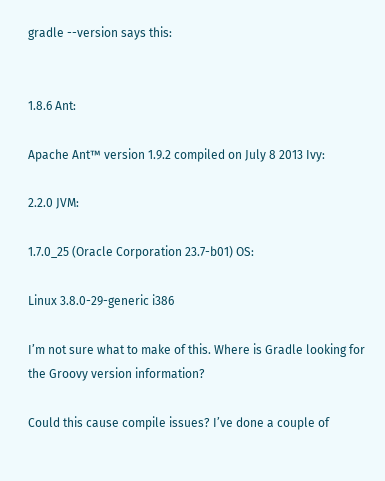gradle --version says this:


1.8.6 Ant:

Apache Ant™ version 1.9.2 compiled on July 8 2013 Ivy:

2.2.0 JVM:

1.7.0_25 (Oracle Corporation 23.7-b01) OS:

Linux 3.8.0-29-generic i386

I’m not sure what to make of this. Where is Gradle looking for the Groovy version information?

Could this cause compile issues? I’ve done a couple of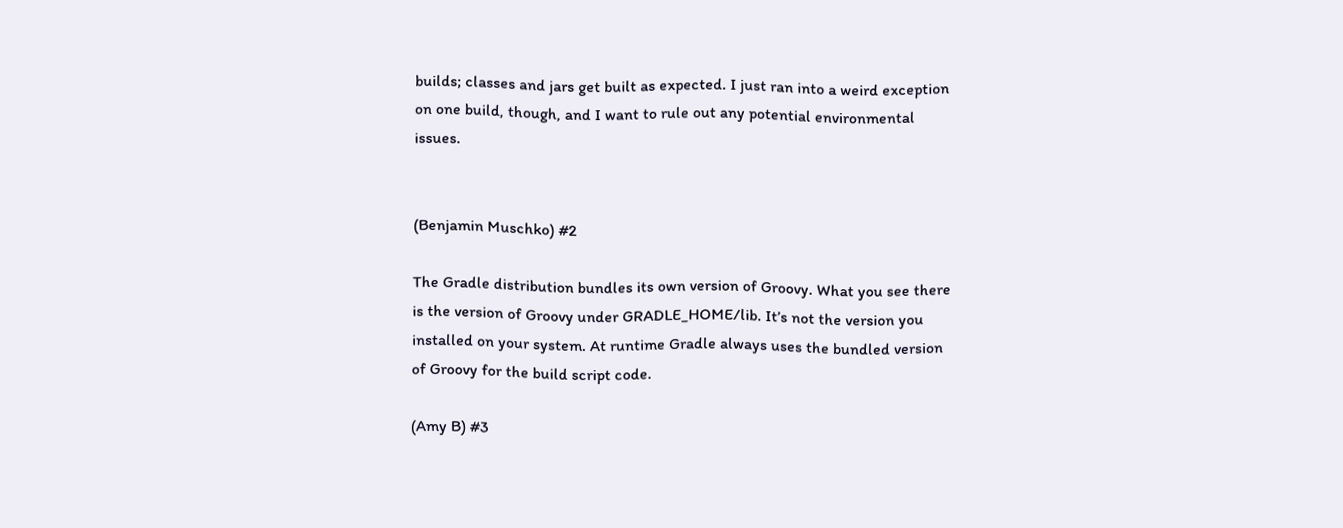builds; classes and jars get built as expected. I just ran into a weird exception on one build, though, and I want to rule out any potential environmental issues.


(Benjamin Muschko) #2

The Gradle distribution bundles its own version of Groovy. What you see there is the version of Groovy under GRADLE_HOME/lib. It’s not the version you installed on your system. At runtime Gradle always uses the bundled version of Groovy for the build script code.

(Amy B) #3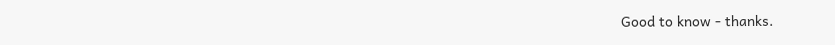Good to know - thanks.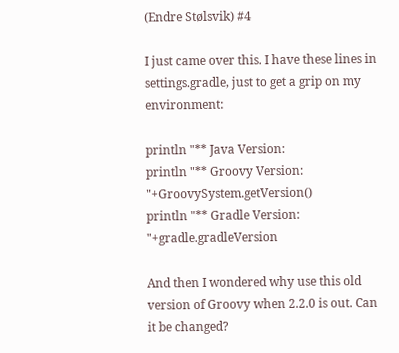(Endre Stølsvik) #4

I just came over this. I have these lines in settings.gradle, just to get a grip on my environment:

println "** Java Version:
println "** Groovy Version: "+GroovySystem.getVersion()
println "** Gradle Version: "+gradle.gradleVersion

And then I wondered why use this old version of Groovy when 2.2.0 is out. Can it be changed?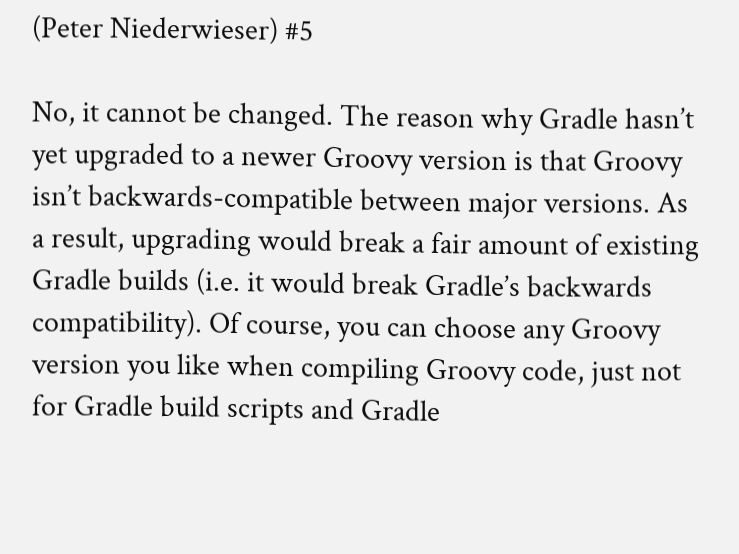(Peter Niederwieser) #5

No, it cannot be changed. The reason why Gradle hasn’t yet upgraded to a newer Groovy version is that Groovy isn’t backwards-compatible between major versions. As a result, upgrading would break a fair amount of existing Gradle builds (i.e. it would break Gradle’s backwards compatibility). Of course, you can choose any Groovy version you like when compiling Groovy code, just not for Gradle build scripts and Gradle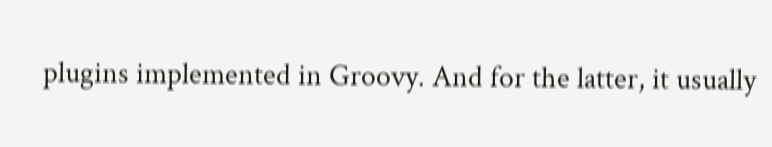plugins implemented in Groovy. And for the latter, it usually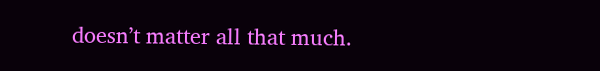doesn’t matter all that much.